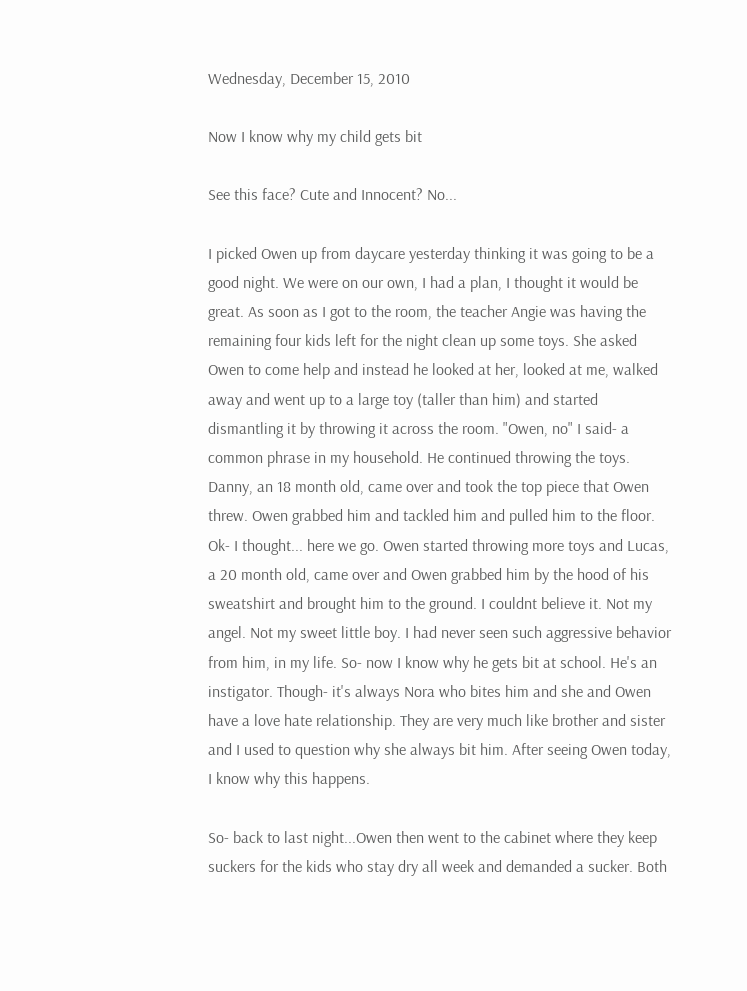Wednesday, December 15, 2010

Now I know why my child gets bit

See this face? Cute and Innocent? No...

I picked Owen up from daycare yesterday thinking it was going to be a good night. We were on our own, I had a plan, I thought it would be great. As soon as I got to the room, the teacher Angie was having the remaining four kids left for the night clean up some toys. She asked Owen to come help and instead he looked at her, looked at me, walked away and went up to a large toy (taller than him) and started dismantling it by throwing it across the room. "Owen, no" I said- a common phrase in my household. He continued throwing the toys. Danny, an 18 month old, came over and took the top piece that Owen threw. Owen grabbed him and tackled him and pulled him to the floor. Ok- I thought... here we go. Owen started throwing more toys and Lucas, a 20 month old, came over and Owen grabbed him by the hood of his sweatshirt and brought him to the ground. I couldnt believe it. Not my angel. Not my sweet little boy. I had never seen such aggressive behavior from him, in my life. So- now I know why he gets bit at school. He's an instigator. Though- it's always Nora who bites him and she and Owen have a love hate relationship. They are very much like brother and sister and I used to question why she always bit him. After seeing Owen today, I know why this happens.

So- back to last night...Owen then went to the cabinet where they keep suckers for the kids who stay dry all week and demanded a sucker. Both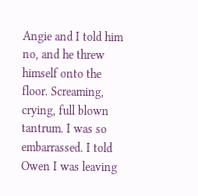Angie and I told him no, and he threw himself onto the floor. Screaming, crying, full blown tantrum. I was so embarrassed. I told Owen I was leaving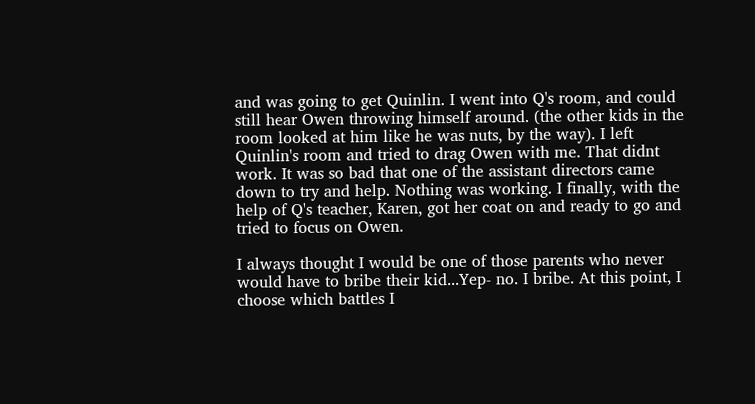and was going to get Quinlin. I went into Q's room, and could still hear Owen throwing himself around. (the other kids in the room looked at him like he was nuts, by the way). I left Quinlin's room and tried to drag Owen with me. That didnt work. It was so bad that one of the assistant directors came down to try and help. Nothing was working. I finally, with the help of Q's teacher, Karen, got her coat on and ready to go and tried to focus on Owen.

I always thought I would be one of those parents who never would have to bribe their kid...Yep- no. I bribe. At this point, I choose which battles I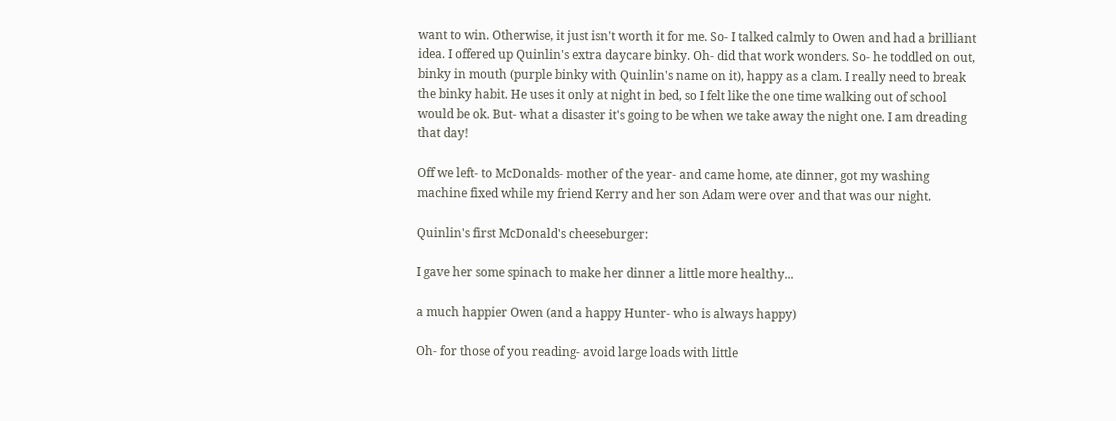want to win. Otherwise, it just isn't worth it for me. So- I talked calmly to Owen and had a brilliant idea. I offered up Quinlin's extra daycare binky. Oh- did that work wonders. So- he toddled on out, binky in mouth (purple binky with Quinlin's name on it), happy as a clam. I really need to break the binky habit. He uses it only at night in bed, so I felt like the one time walking out of school would be ok. But- what a disaster it's going to be when we take away the night one. I am dreading that day!

Off we left- to McDonalds- mother of the year- and came home, ate dinner, got my washing machine fixed while my friend Kerry and her son Adam were over and that was our night.

Quinlin's first McDonald's cheeseburger:

I gave her some spinach to make her dinner a little more healthy...

a much happier Owen (and a happy Hunter- who is always happy)

Oh- for those of you reading- avoid large loads with little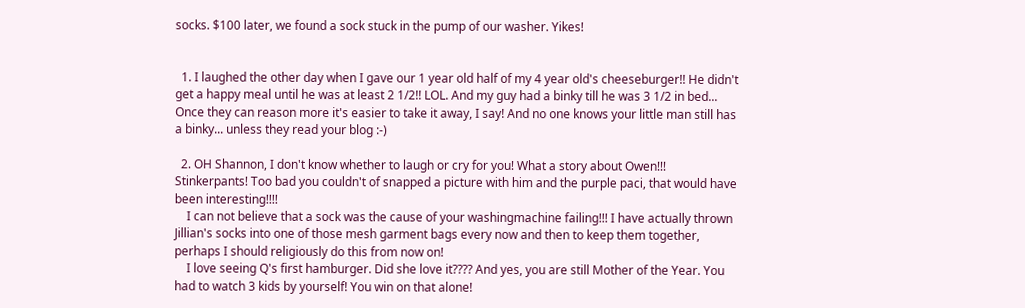socks. $100 later, we found a sock stuck in the pump of our washer. Yikes!


  1. I laughed the other day when I gave our 1 year old half of my 4 year old's cheeseburger!! He didn't get a happy meal until he was at least 2 1/2!! LOL. And my guy had a binky till he was 3 1/2 in bed... Once they can reason more it's easier to take it away, I say! And no one knows your little man still has a binky... unless they read your blog :-)

  2. OH Shannon, I don't know whether to laugh or cry for you! What a story about Owen!!! Stinkerpants! Too bad you couldn't of snapped a picture with him and the purple paci, that would have been interesting!!!!
    I can not believe that a sock was the cause of your washingmachine failing!!! I have actually thrown Jillian's socks into one of those mesh garment bags every now and then to keep them together, perhaps I should religiously do this from now on!
    I love seeing Q's first hamburger. Did she love it???? And yes, you are still Mother of the Year. You had to watch 3 kids by yourself! You win on that alone!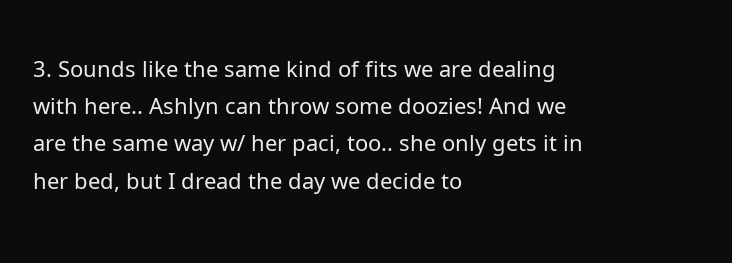3. Sounds like the same kind of fits we are dealing with here.. Ashlyn can throw some doozies! And we are the same way w/ her paci, too.. she only gets it in her bed, but I dread the day we decide to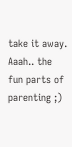take it away. Aaah.. the fun parts of parenting ;)